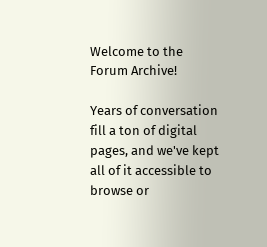Welcome to the Forum Archive!

Years of conversation fill a ton of digital pages, and we've kept all of it accessible to browse or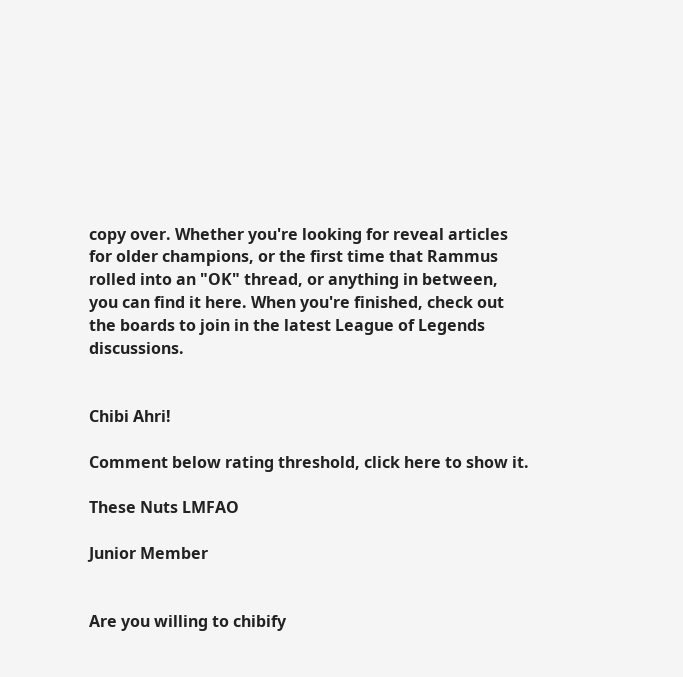copy over. Whether you're looking for reveal articles for older champions, or the first time that Rammus rolled into an "OK" thread, or anything in between, you can find it here. When you're finished, check out the boards to join in the latest League of Legends discussions.


Chibi Ahri!

Comment below rating threshold, click here to show it.

These Nuts LMFAO

Junior Member


Are you willing to chibify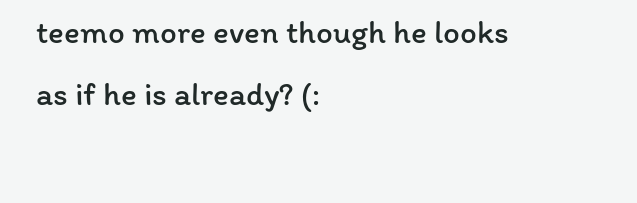teemo more even though he looks as if he is already? (: